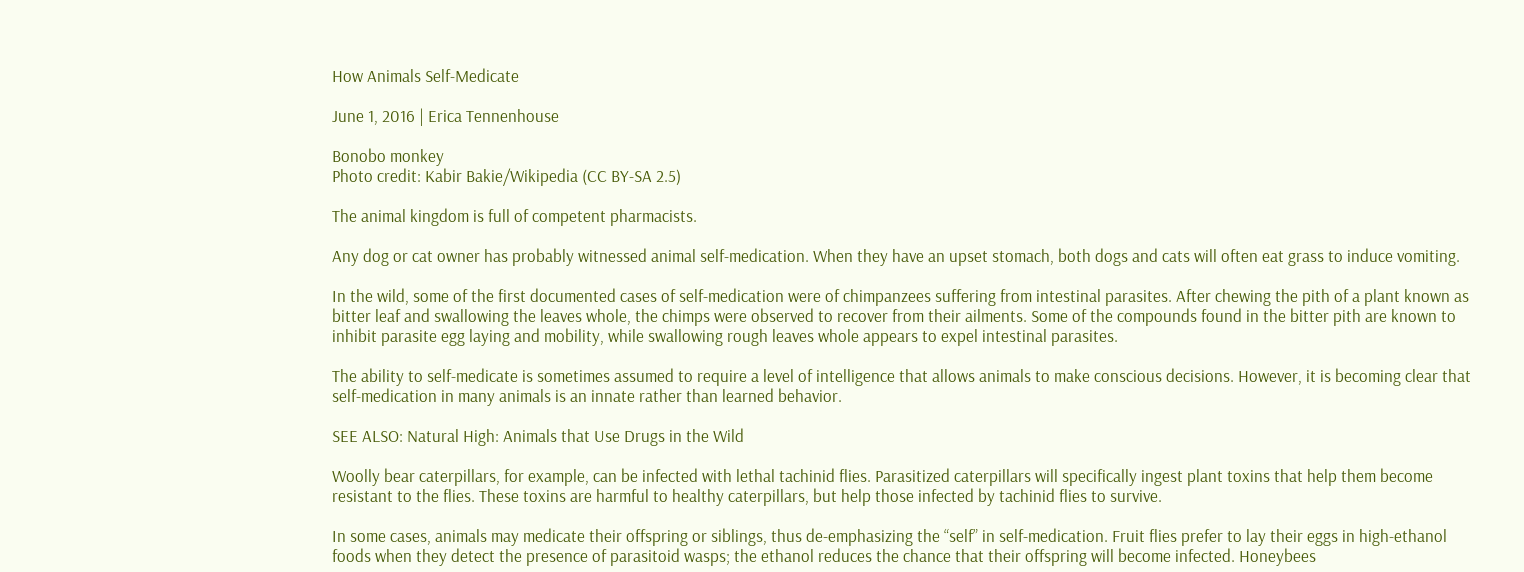How Animals Self-Medicate

June 1, 2016 | Erica Tennenhouse

Bonobo monkey
Photo credit: Kabir Bakie/Wikipedia (CC BY-SA 2.5)

The animal kingdom is full of competent pharmacists.

Any dog or cat owner has probably witnessed animal self-medication. When they have an upset stomach, both dogs and cats will often eat grass to induce vomiting.

In the wild, some of the first documented cases of self-medication were of chimpanzees suffering from intestinal parasites. After chewing the pith of a plant known as bitter leaf and swallowing the leaves whole, the chimps were observed to recover from their ailments. Some of the compounds found in the bitter pith are known to inhibit parasite egg laying and mobility, while swallowing rough leaves whole appears to expel intestinal parasites.

The ability to self-medicate is sometimes assumed to require a level of intelligence that allows animals to make conscious decisions. However, it is becoming clear that self-medication in many animals is an innate rather than learned behavior.

SEE ALSO: Natural High: Animals that Use Drugs in the Wild

Woolly bear caterpillars, for example, can be infected with lethal tachinid flies. Parasitized caterpillars will specifically ingest plant toxins that help them become resistant to the flies. These toxins are harmful to healthy caterpillars, but help those infected by tachinid flies to survive.

In some cases, animals may medicate their offspring or siblings, thus de-emphasizing the “self” in self-medication. Fruit flies prefer to lay their eggs in high-ethanol foods when they detect the presence of parasitoid wasps; the ethanol reduces the chance that their offspring will become infected. Honeybees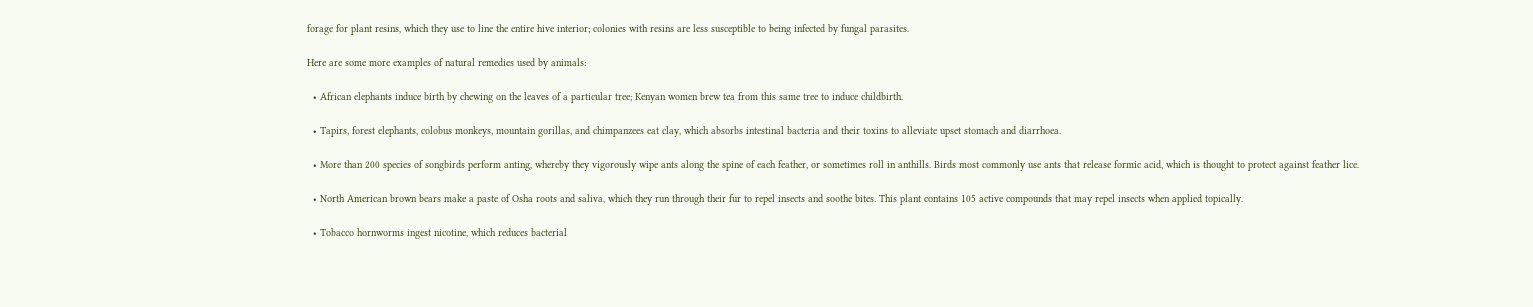forage for plant resins, which they use to line the entire hive interior; colonies with resins are less susceptible to being infected by fungal parasites.

Here are some more examples of natural remedies used by animals:

  • African elephants induce birth by chewing on the leaves of a particular tree; Kenyan women brew tea from this same tree to induce childbirth.

  • Tapirs, forest elephants, colobus monkeys, mountain gorillas, and chimpanzees eat clay, which absorbs intestinal bacteria and their toxins to alleviate upset stomach and diarrhoea.

  • More than 200 species of songbirds perform anting, whereby they vigorously wipe ants along the spine of each feather, or sometimes roll in anthills. Birds most commonly use ants that release formic acid, which is thought to protect against feather lice.

  • North American brown bears make a paste of Osha roots and saliva, which they run through their fur to repel insects and soothe bites. This plant contains 105 active compounds that may repel insects when applied topically.

  • Tobacco hornworms ingest nicotine, which reduces bacterial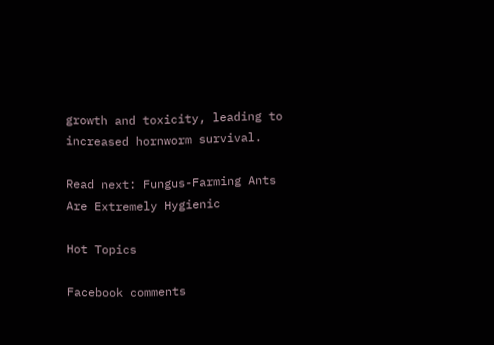growth and toxicity, leading to increased hornworm survival.

Read next: Fungus-Farming Ants Are Extremely Hygienic

Hot Topics

Facebook comments